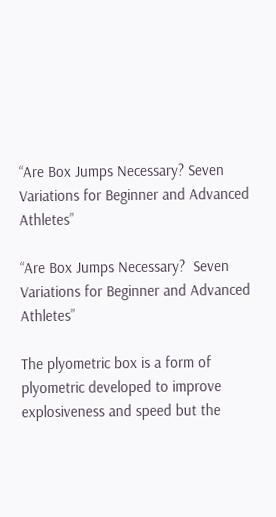“Are Box Jumps Necessary? Seven Variations for Beginner and Advanced Athletes”

“Are Box Jumps Necessary?  Seven Variations for Beginner and Advanced Athletes”

The plyometric box is a form of plyometric developed to improve explosiveness and speed but the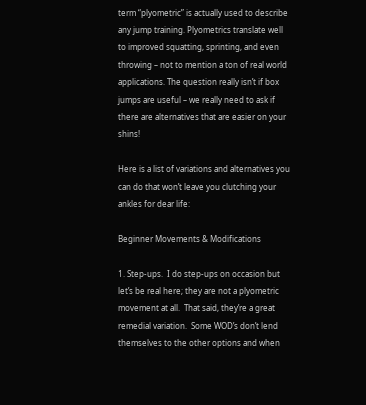term “plyometric” is actually used to describe any jump training. Plyometrics translate well to improved squatting, sprinting, and even throwing – not to mention a ton of real world applications. The question really isn’t if box jumps are useful – we really need to ask if there are alternatives that are easier on your shins!

Here is a list of variations and alternatives you can do that won’t leave you clutching your ankles for dear life:

Beginner Movements & Modifications

1. Step-ups.  I do step-ups on occasion but let’s be real here; they are not a plyometric movement at all.  That said, they’re a great remedial variation.  Some WOD’s don’t lend themselves to the other options and when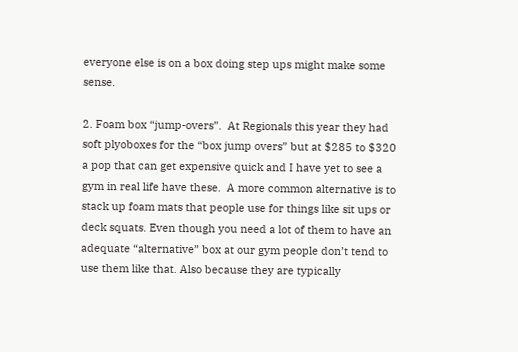everyone else is on a box doing step ups might make some sense.

2. Foam box “jump-overs”.  At Regionals this year they had soft plyoboxes for the “box jump overs” but at $285 to $320 a pop that can get expensive quick and I have yet to see a gym in real life have these.  A more common alternative is to stack up foam mats that people use for things like sit ups or deck squats. Even though you need a lot of them to have an adequate “alternative” box at our gym people don’t tend to use them like that. Also because they are typically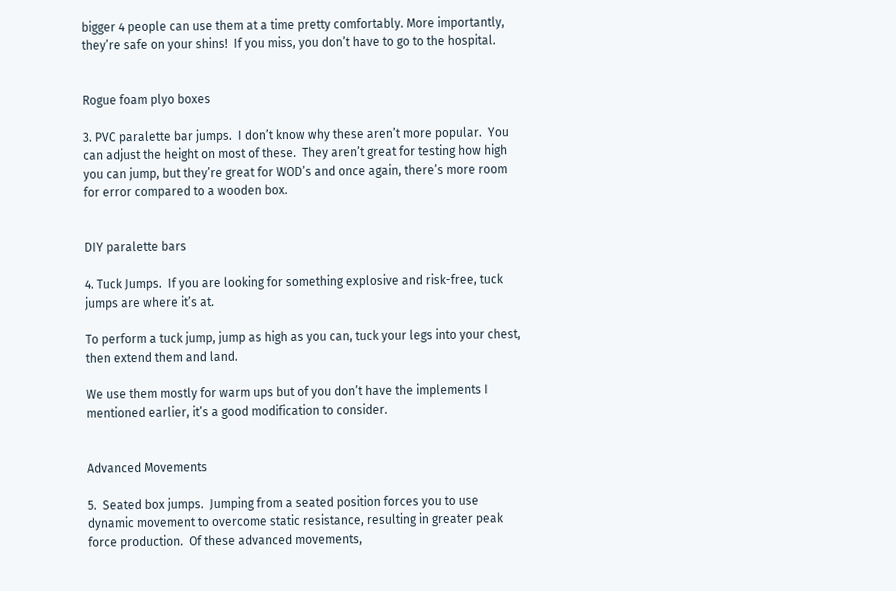bigger 4 people can use them at a time pretty comfortably. More importantly, they’re safe on your shins!  If you miss, you don’t have to go to the hospital.


Rogue foam plyo boxes

3. PVC paralette bar jumps.  I don’t know why these aren’t more popular.  You can adjust the height on most of these.  They aren’t great for testing how high you can jump, but they’re great for WOD’s and once again, there’s more room for error compared to a wooden box.


DIY paralette bars

4. Tuck Jumps.  If you are looking for something explosive and risk-free, tuck jumps are where it’s at.

To perform a tuck jump, jump as high as you can, tuck your legs into your chest, then extend them and land.

We use them mostly for warm ups but of you don’t have the implements I mentioned earlier, it’s a good modification to consider.


Advanced Movements

5.  Seated box jumps.  Jumping from a seated position forces you to use dynamic movement to overcome static resistance, resulting in greater peak force production.  Of these advanced movements,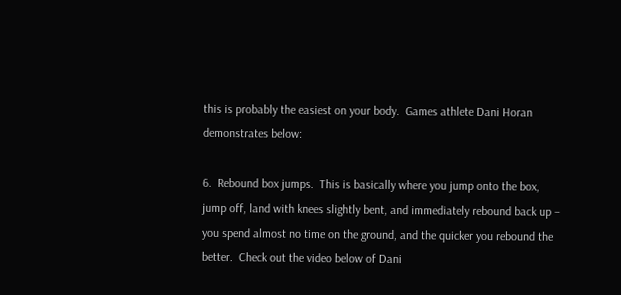this is probably the easiest on your body.  Games athlete Dani Horan demonstrates below:

6.  Rebound box jumps.  This is basically where you jump onto the box, jump off, land with knees slightly bent, and immediately rebound back up – you spend almost no time on the ground, and the quicker you rebound the better.  Check out the video below of Dani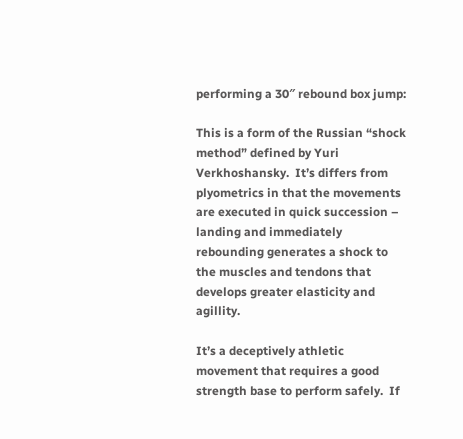performing a 30″ rebound box jump:

This is a form of the Russian “shock method” defined by Yuri Verkhoshansky.  It’s differs from plyometrics in that the movements are executed in quick succession – landing and immediately rebounding generates a shock to the muscles and tendons that develops greater elasticity and agillity.

It’s a deceptively athletic movement that requires a good strength base to perform safely.  If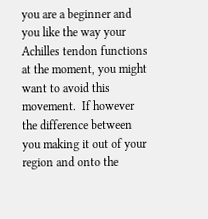you are a beginner and you like the way your Achilles tendon functions at the moment, you might want to avoid this movement.  If however the difference between you making it out of your region and onto the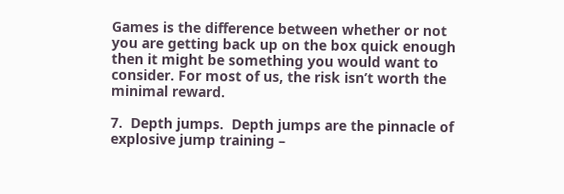Games is the difference between whether or not you are getting back up on the box quick enough then it might be something you would want to consider. For most of us, the risk isn’t worth the minimal reward.

7.  Depth jumps.  Depth jumps are the pinnacle of explosive jump training –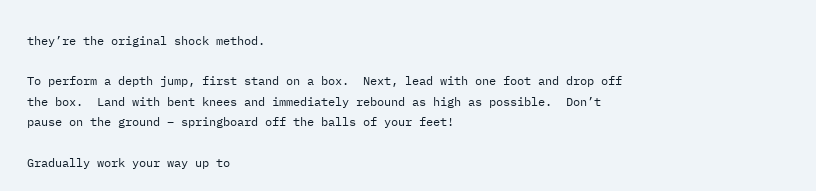they’re the original shock method.

To perform a depth jump, first stand on a box.  Next, lead with one foot and drop off the box.  Land with bent knees and immediately rebound as high as possible.  Don’t pause on the ground – springboard off the balls of your feet!

Gradually work your way up to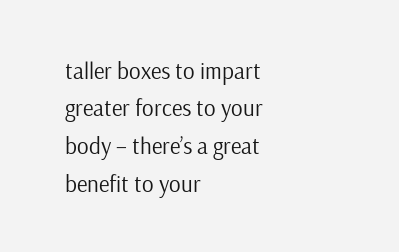taller boxes to impart greater forces to your body – there’s a great benefit to your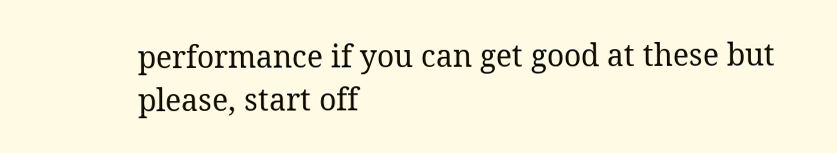performance if you can get good at these but please, start off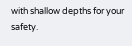with shallow depths for your safety.